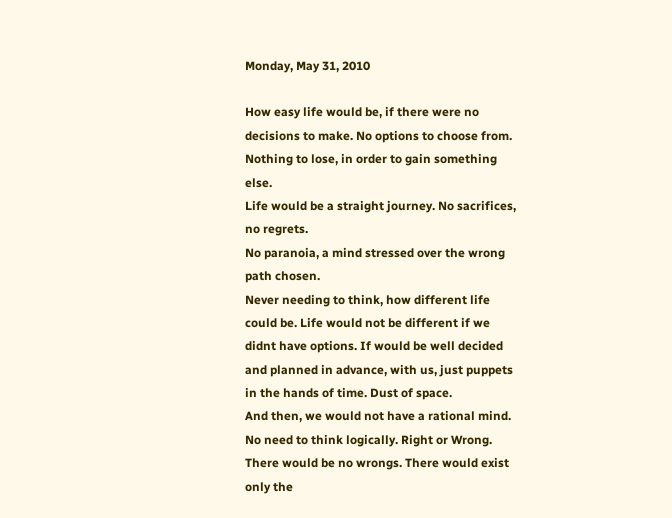Monday, May 31, 2010

How easy life would be, if there were no decisions to make. No options to choose from. Nothing to lose, in order to gain something else.
Life would be a straight journey. No sacrifices, no regrets.
No paranoia, a mind stressed over the wrong path chosen.
Never needing to think, how different life could be. Life would not be different if we didnt have options. If would be well decided and planned in advance, with us, just puppets in the hands of time. Dust of space.
And then, we would not have a rational mind. No need to think logically. Right or Wrong.
There would be no wrongs. There would exist only the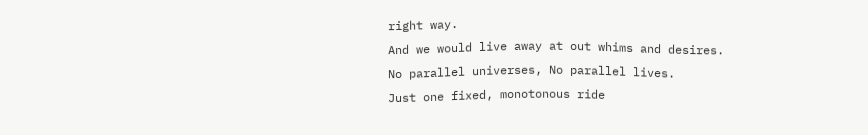right way.
And we would live away at out whims and desires.
No parallel universes, No parallel lives.
Just one fixed, monotonous ride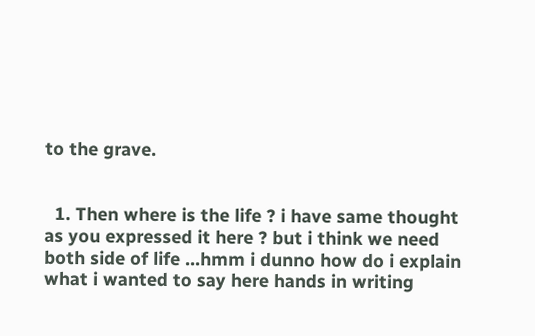to the grave.


  1. Then where is the life ? i have same thought as you expressed it here ? but i think we need both side of life ...hmm i dunno how do i explain what i wanted to say here hands in writing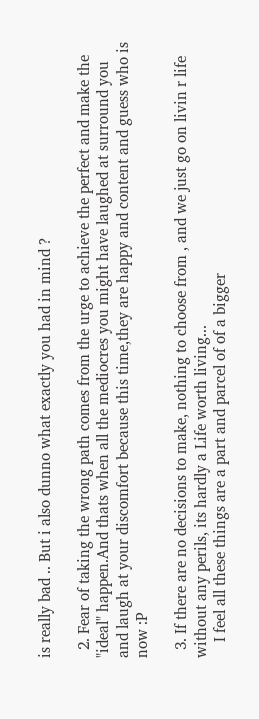is really bad .. But i also dunno what exactly you had in mind ?

  2. Fear of taking the wrong path comes from the urge to achieve the perfect and make the "ideal" happen.And thats when all the mediocres you might have laughed at surround you and laugh at your discomfort because this time,they are happy and content and guess who is now :P

  3. If there are no decisions to make, nothing to choose from , and we just go on livin r life without any perils, its hardly a Life worth living...
    I feel all these things are a part and parcel of of a bigger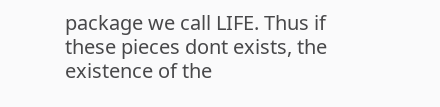package we call LIFE. Thus if these pieces dont exists, the existence of the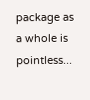package as a whole is pointless...